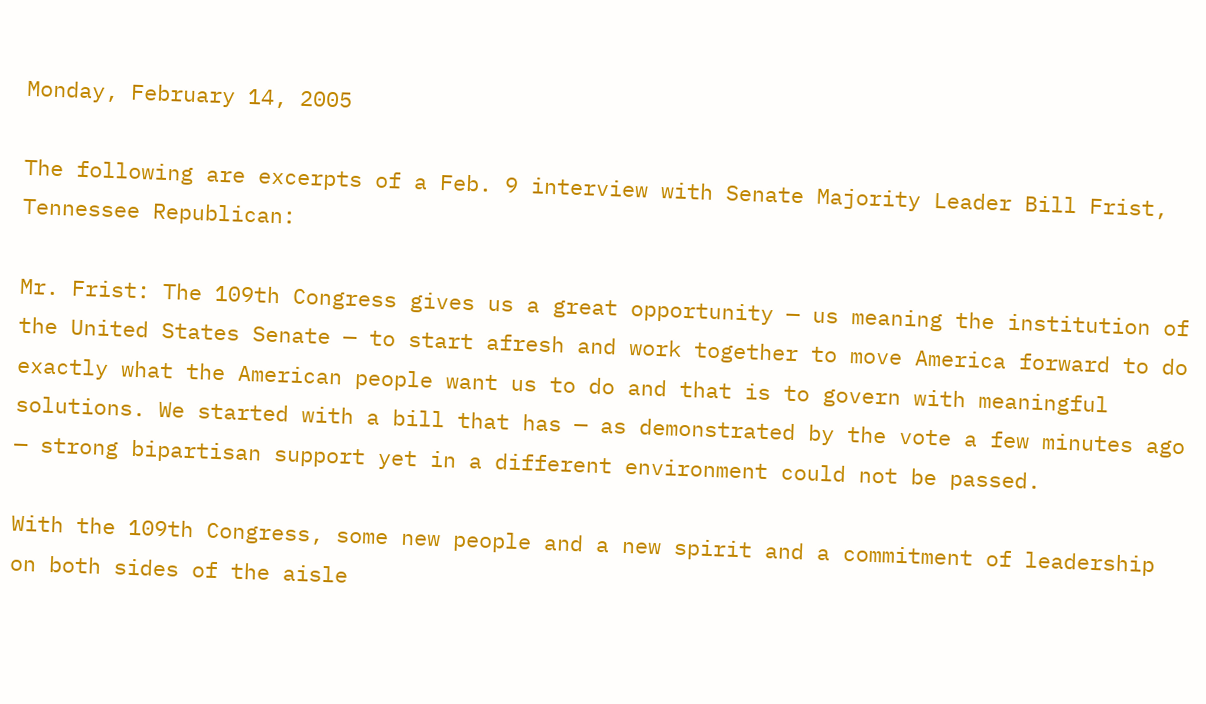Monday, February 14, 2005

The following are excerpts of a Feb. 9 interview with Senate Majority Leader Bill Frist, Tennessee Republican:

Mr. Frist: The 109th Congress gives us a great opportunity — us meaning the institution of the United States Senate — to start afresh and work together to move America forward to do exactly what the American people want us to do and that is to govern with meaningful solutions. We started with a bill that has — as demonstrated by the vote a few minutes ago — strong bipartisan support yet in a different environment could not be passed.

With the 109th Congress, some new people and a new spirit and a commitment of leadership on both sides of the aisle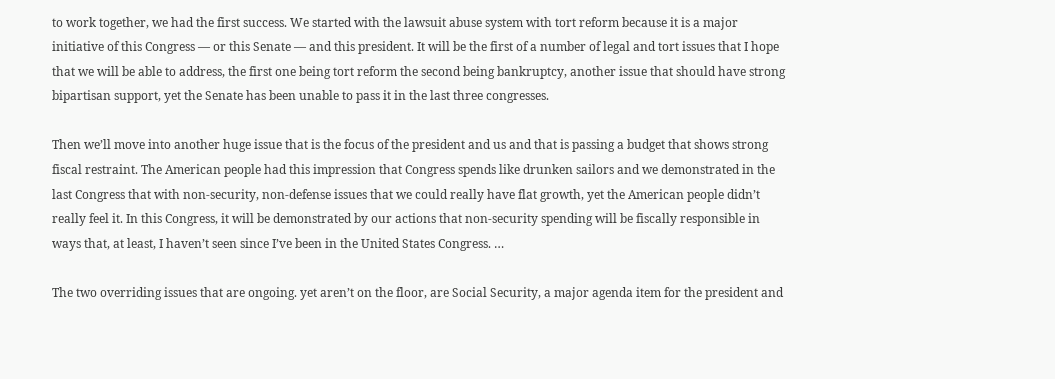to work together, we had the first success. We started with the lawsuit abuse system with tort reform because it is a major initiative of this Congress — or this Senate — and this president. It will be the first of a number of legal and tort issues that I hope that we will be able to address, the first one being tort reform the second being bankruptcy, another issue that should have strong bipartisan support, yet the Senate has been unable to pass it in the last three congresses.

Then we’ll move into another huge issue that is the focus of the president and us and that is passing a budget that shows strong fiscal restraint. The American people had this impression that Congress spends like drunken sailors and we demonstrated in the last Congress that with non-security, non-defense issues that we could really have flat growth, yet the American people didn’t really feel it. In this Congress, it will be demonstrated by our actions that non-security spending will be fiscally responsible in ways that, at least, I haven’t seen since I’ve been in the United States Congress. …

The two overriding issues that are ongoing. yet aren’t on the floor, are Social Security, a major agenda item for the president and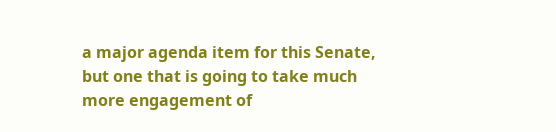a major agenda item for this Senate, but one that is going to take much more engagement of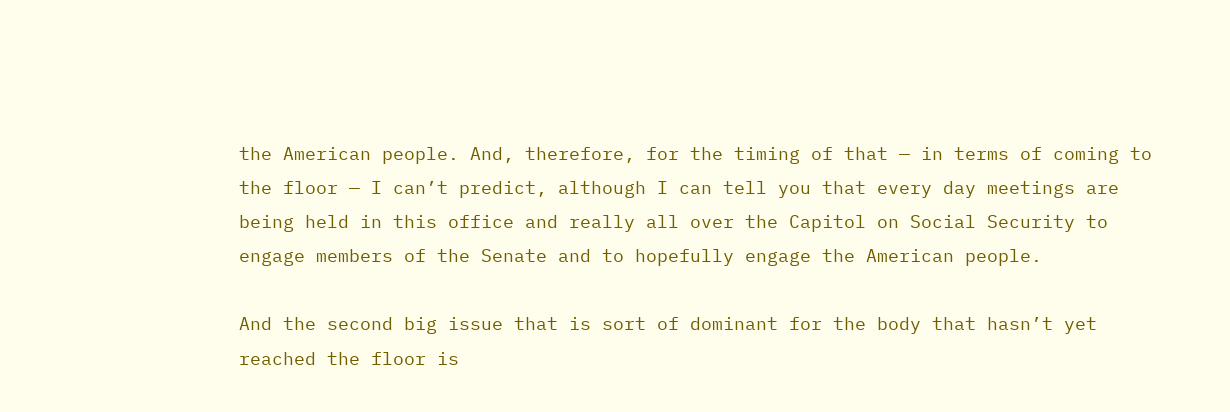the American people. And, therefore, for the timing of that — in terms of coming to the floor — I can’t predict, although I can tell you that every day meetings are being held in this office and really all over the Capitol on Social Security to engage members of the Senate and to hopefully engage the American people.

And the second big issue that is sort of dominant for the body that hasn’t yet reached the floor is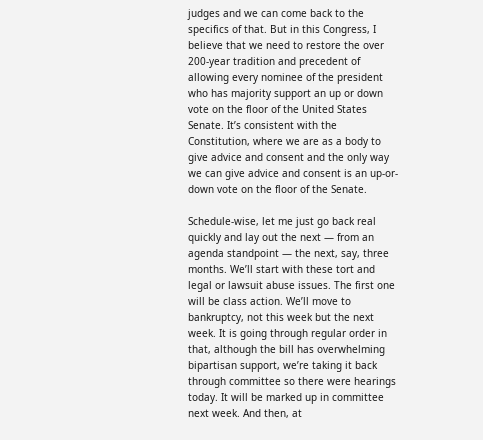judges and we can come back to the specifics of that. But in this Congress, I believe that we need to restore the over 200-year tradition and precedent of allowing every nominee of the president who has majority support an up or down vote on the floor of the United States Senate. It’s consistent with the Constitution, where we are as a body to give advice and consent and the only way we can give advice and consent is an up-or-down vote on the floor of the Senate.

Schedule-wise, let me just go back real quickly and lay out the next — from an agenda standpoint — the next, say, three months. We’ll start with these tort and legal or lawsuit abuse issues. The first one will be class action. We’ll move to bankruptcy, not this week but the next week. It is going through regular order in that, although the bill has overwhelming bipartisan support, we’re taking it back through committee so there were hearings today. It will be marked up in committee next week. And then, at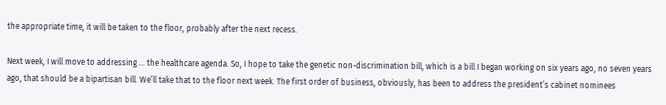the appropriate time, it will be taken to the floor, probably after the next recess.

Next week, I will move to addressing … the healthcare agenda. So, I hope to take the genetic non-discrimination bill, which is a bill I began working on six years ago, no seven years ago, that should be a bipartisan bill. We’ll take that to the floor next week. The first order of business, obviously, has been to address the president’s cabinet nominees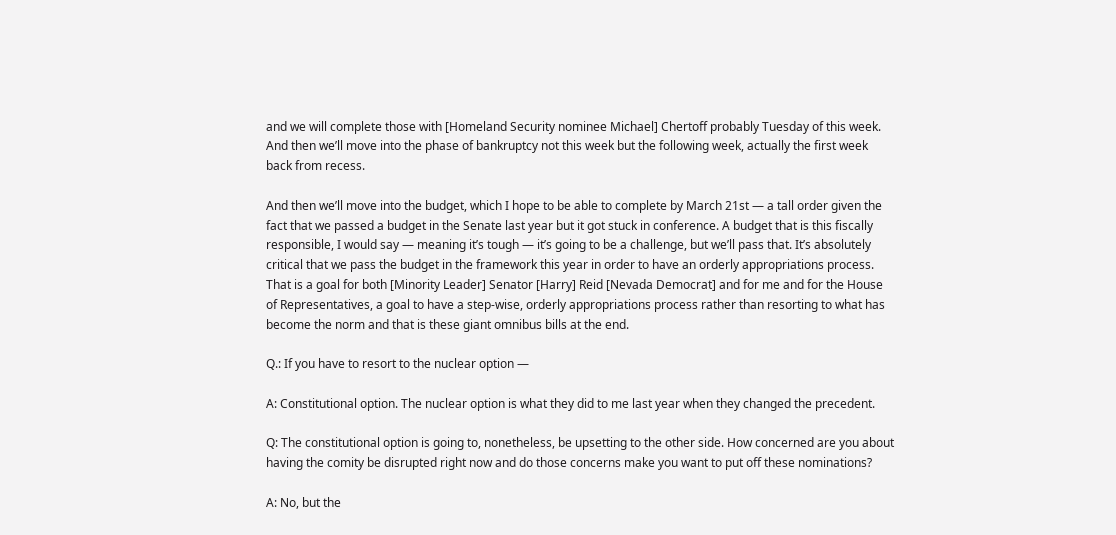and we will complete those with [Homeland Security nominee Michael] Chertoff probably Tuesday of this week. And then we’ll move into the phase of bankruptcy not this week but the following week, actually the first week back from recess.

And then we’ll move into the budget, which I hope to be able to complete by March 21st — a tall order given the fact that we passed a budget in the Senate last year but it got stuck in conference. A budget that is this fiscally responsible, I would say — meaning it’s tough — it’s going to be a challenge, but we’ll pass that. It’s absolutely critical that we pass the budget in the framework this year in order to have an orderly appropriations process. That is a goal for both [Minority Leader] Senator [Harry] Reid [Nevada Democrat] and for me and for the House of Representatives, a goal to have a step-wise, orderly appropriations process rather than resorting to what has become the norm and that is these giant omnibus bills at the end.

Q.: If you have to resort to the nuclear option —

A: Constitutional option. The nuclear option is what they did to me last year when they changed the precedent.

Q: The constitutional option is going to, nonetheless, be upsetting to the other side. How concerned are you about having the comity be disrupted right now and do those concerns make you want to put off these nominations?

A: No, but the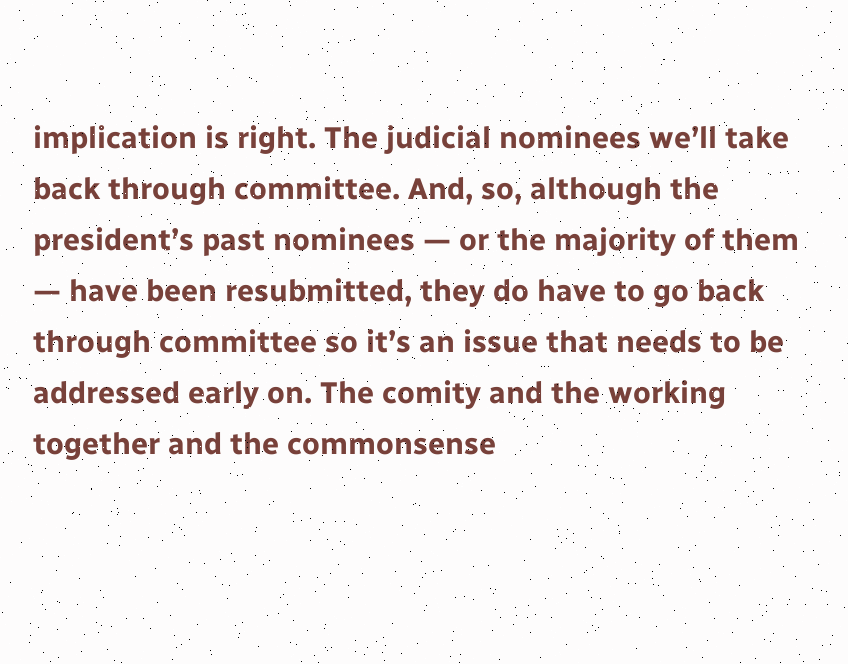implication is right. The judicial nominees we’ll take back through committee. And, so, although the president’s past nominees — or the majority of them — have been resubmitted, they do have to go back through committee so it’s an issue that needs to be addressed early on. The comity and the working together and the commonsense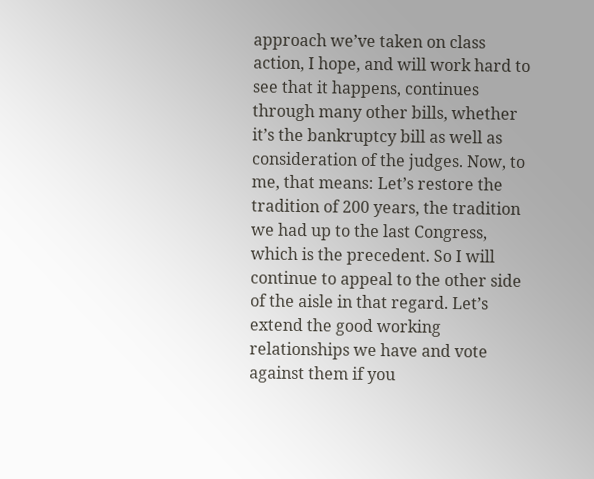approach we’ve taken on class action, I hope, and will work hard to see that it happens, continues through many other bills, whether it’s the bankruptcy bill as well as consideration of the judges. Now, to me, that means: Let’s restore the tradition of 200 years, the tradition we had up to the last Congress, which is the precedent. So I will continue to appeal to the other side of the aisle in that regard. Let’s extend the good working relationships we have and vote against them if you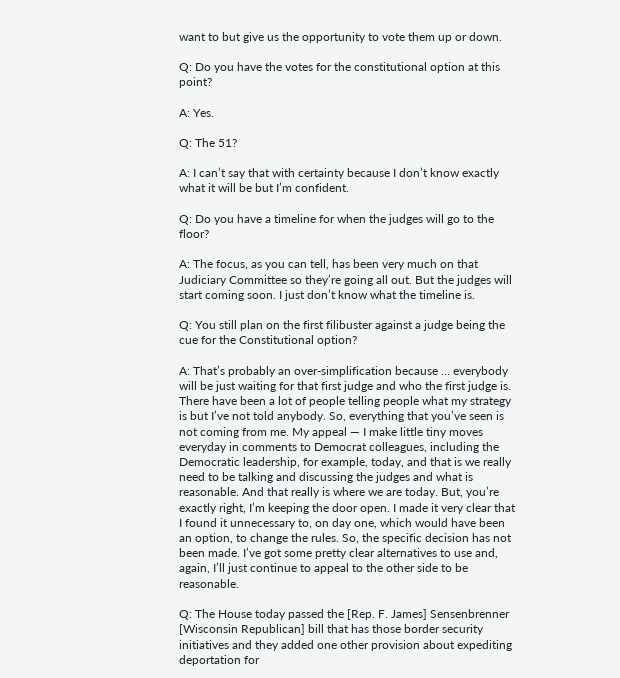want to but give us the opportunity to vote them up or down.

Q: Do you have the votes for the constitutional option at this point?

A: Yes.

Q: The 51?

A: I can’t say that with certainty because I don’t know exactly what it will be but I’m confident.

Q: Do you have a timeline for when the judges will go to the floor?

A: The focus, as you can tell, has been very much on that Judiciary Committee so they’re going all out. But the judges will start coming soon. I just don’t know what the timeline is.

Q: You still plan on the first filibuster against a judge being the cue for the Constitutional option?

A: That’s probably an over-simplification because … everybody will be just waiting for that first judge and who the first judge is. There have been a lot of people telling people what my strategy is but I’ve not told anybody. So, everything that you’ve seen is not coming from me. My appeal — I make little tiny moves everyday in comments to Democrat colleagues, including the Democratic leadership, for example, today, and that is we really need to be talking and discussing the judges and what is reasonable. And that really is where we are today. But, you’re exactly right, I’m keeping the door open. I made it very clear that I found it unnecessary to, on day one, which would have been an option, to change the rules. So, the specific decision has not been made. I’ve got some pretty clear alternatives to use and, again, I’ll just continue to appeal to the other side to be reasonable.

Q: The House today passed the [Rep. F. James] Sensenbrenner [Wisconsin Republican] bill that has those border security initiatives and they added one other provision about expediting deportation for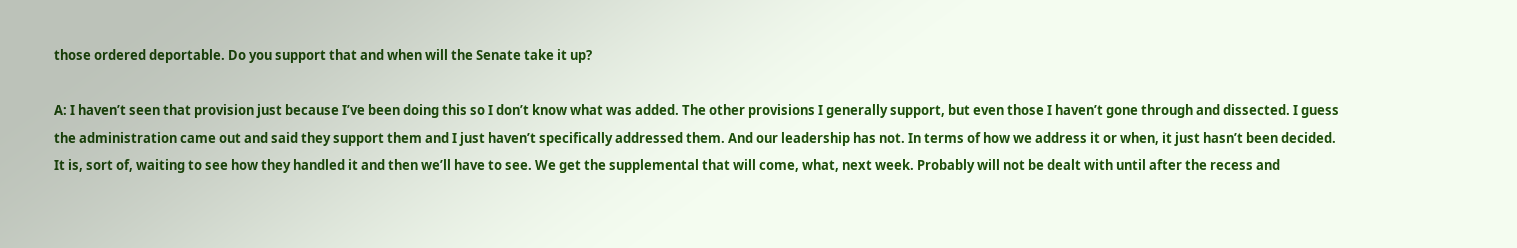those ordered deportable. Do you support that and when will the Senate take it up?

A: I haven’t seen that provision just because I’ve been doing this so I don’t know what was added. The other provisions I generally support, but even those I haven’t gone through and dissected. I guess the administration came out and said they support them and I just haven’t specifically addressed them. And our leadership has not. In terms of how we address it or when, it just hasn’t been decided. It is, sort of, waiting to see how they handled it and then we’ll have to see. We get the supplemental that will come, what, next week. Probably will not be dealt with until after the recess and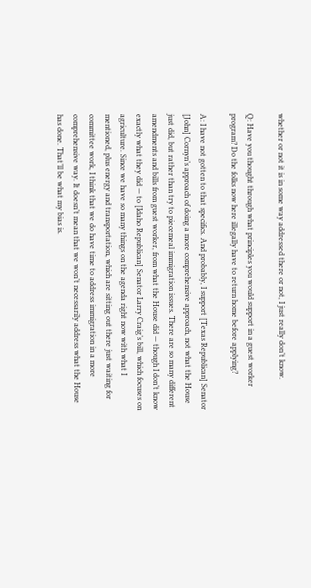whether or not it is in some way addressed there or not, I just really don’t know.

Q: Have you thought through what principles you would support in a guest worker program? Do the folks now here illegally have to return home before applying?

A: I have not gotten to that specifics. And probably, I support [Texas Republican] Senator [John] Cornyn’s approach of doing a more comprehensive approach, not what the House just did, but rather than try to piecemeal immigration issues. There are so many different amendments and bills from guest worker, from what the House did — though I don’t know exactly what they did — to [Idaho Republican] Senator Larry Craig’s bill, which focuses on agriculture. Since we have so many things on the agenda right now with what I mentioned, plus energy and transportation, which are sitting out there just waiting for committee work, I think that we do have time to address immigration in a more comprehensive way. It doesn’t mean that we won’t necessarily address what the House has done. That’ll be what my bias is.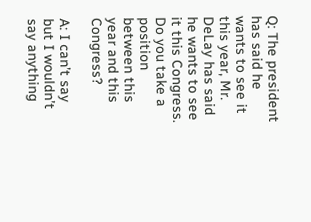Q: The president has said he wants to see it this year, Mr. DeLay has said he wants to see it this Congress. Do you take a position between this year and this Congress?

A: I can’t say but I wouldn’t say anything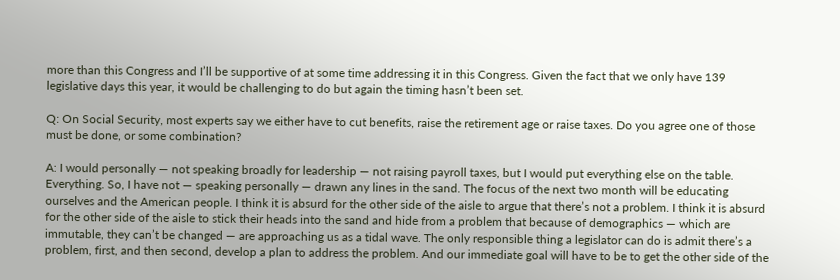more than this Congress and I’ll be supportive of at some time addressing it in this Congress. Given the fact that we only have 139 legislative days this year, it would be challenging to do but again the timing hasn’t been set.

Q: On Social Security, most experts say we either have to cut benefits, raise the retirement age or raise taxes. Do you agree one of those must be done, or some combination?

A: I would personally — not speaking broadly for leadership — not raising payroll taxes, but I would put everything else on the table. Everything. So, I have not — speaking personally — drawn any lines in the sand. The focus of the next two month will be educating ourselves and the American people. I think it is absurd for the other side of the aisle to argue that there’s not a problem. I think it is absurd for the other side of the aisle to stick their heads into the sand and hide from a problem that because of demographics — which are immutable, they can’t be changed — are approaching us as a tidal wave. The only responsible thing a legislator can do is admit there’s a problem, first, and then second, develop a plan to address the problem. And our immediate goal will have to be to get the other side of the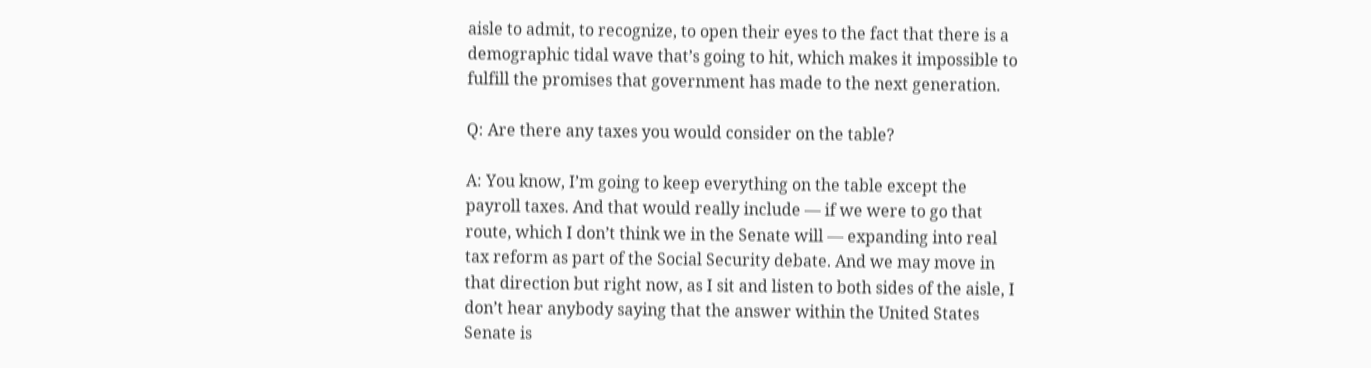aisle to admit, to recognize, to open their eyes to the fact that there is a demographic tidal wave that’s going to hit, which makes it impossible to fulfill the promises that government has made to the next generation.

Q: Are there any taxes you would consider on the table?

A: You know, I’m going to keep everything on the table except the payroll taxes. And that would really include — if we were to go that route, which I don’t think we in the Senate will — expanding into real tax reform as part of the Social Security debate. And we may move in that direction but right now, as I sit and listen to both sides of the aisle, I don’t hear anybody saying that the answer within the United States Senate is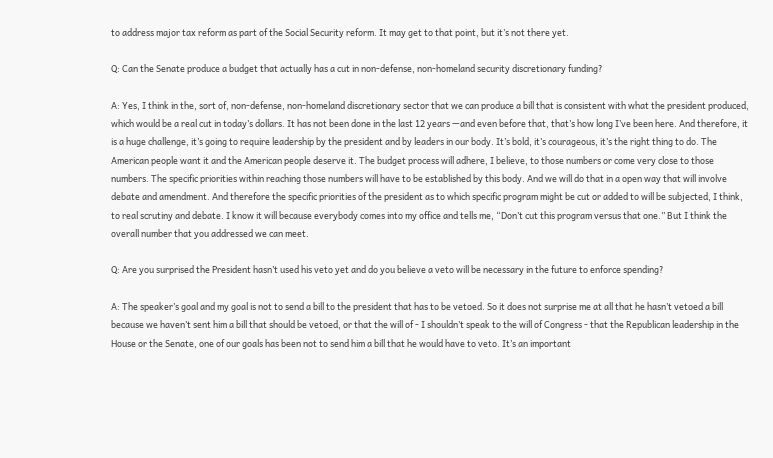to address major tax reform as part of the Social Security reform. It may get to that point, but it’s not there yet.

Q: Can the Senate produce a budget that actually has a cut in non-defense, non-homeland security discretionary funding?

A: Yes, I think in the, sort of, non-defense, non-homeland discretionary sector that we can produce a bill that is consistent with what the president produced, which would be a real cut in today’s dollars. It has not been done in the last 12 years —and even before that, that’s how long I’ve been here. And therefore, it is a huge challenge, it’s going to require leadership by the president and by leaders in our body. It’s bold, it’s courageous, it’s the right thing to do. The American people want it and the American people deserve it. The budget process will adhere, I believe, to those numbers or come very close to those numbers. The specific priorities within reaching those numbers will have to be established by this body. And we will do that in a open way that will involve debate and amendment. And therefore the specific priorities of the president as to which specific program might be cut or added to will be subjected, I think, to real scrutiny and debate. I know it will because everybody comes into my office and tells me, “Don’t cut this program versus that one.” But I think the overall number that you addressed we can meet.

Q: Are you surprised the President hasn’t used his veto yet and do you believe a veto will be necessary in the future to enforce spending?

A: The speaker’s goal and my goal is not to send a bill to the president that has to be vetoed. So it does not surprise me at all that he hasn’t vetoed a bill because we haven’t sent him a bill that should be vetoed, or that the will of - I shouldn’t speak to the will of Congress - that the Republican leadership in the House or the Senate, one of our goals has been not to send him a bill that he would have to veto. It’s an important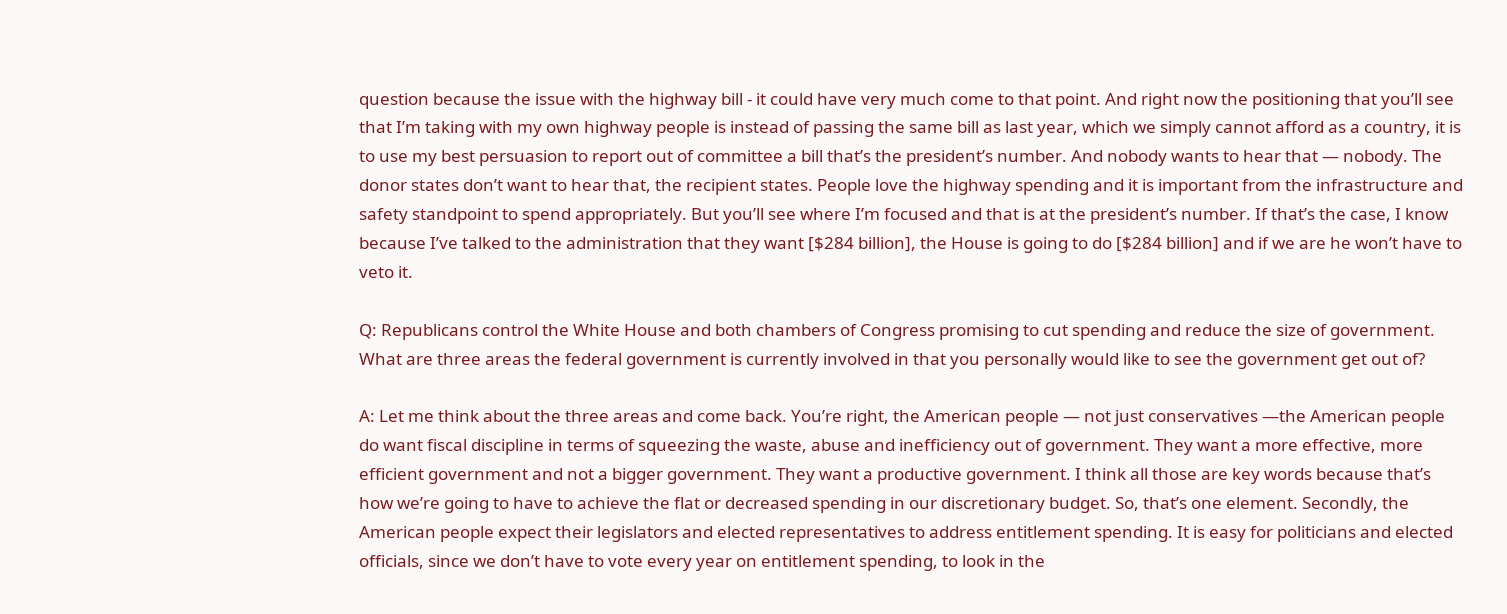question because the issue with the highway bill - it could have very much come to that point. And right now the positioning that you’ll see that I’m taking with my own highway people is instead of passing the same bill as last year, which we simply cannot afford as a country, it is to use my best persuasion to report out of committee a bill that’s the president’s number. And nobody wants to hear that — nobody. The donor states don’t want to hear that, the recipient states. People love the highway spending and it is important from the infrastructure and safety standpoint to spend appropriately. But you’ll see where I’m focused and that is at the president’s number. If that’s the case, I know because I’ve talked to the administration that they want [$284 billion], the House is going to do [$284 billion] and if we are he won’t have to veto it.

Q: Republicans control the White House and both chambers of Congress promising to cut spending and reduce the size of government. What are three areas the federal government is currently involved in that you personally would like to see the government get out of?

A: Let me think about the three areas and come back. You’re right, the American people — not just conservatives —the American people do want fiscal discipline in terms of squeezing the waste, abuse and inefficiency out of government. They want a more effective, more efficient government and not a bigger government. They want a productive government. I think all those are key words because that’s how we’re going to have to achieve the flat or decreased spending in our discretionary budget. So, that’s one element. Secondly, the American people expect their legislators and elected representatives to address entitlement spending. It is easy for politicians and elected officials, since we don’t have to vote every year on entitlement spending, to look in the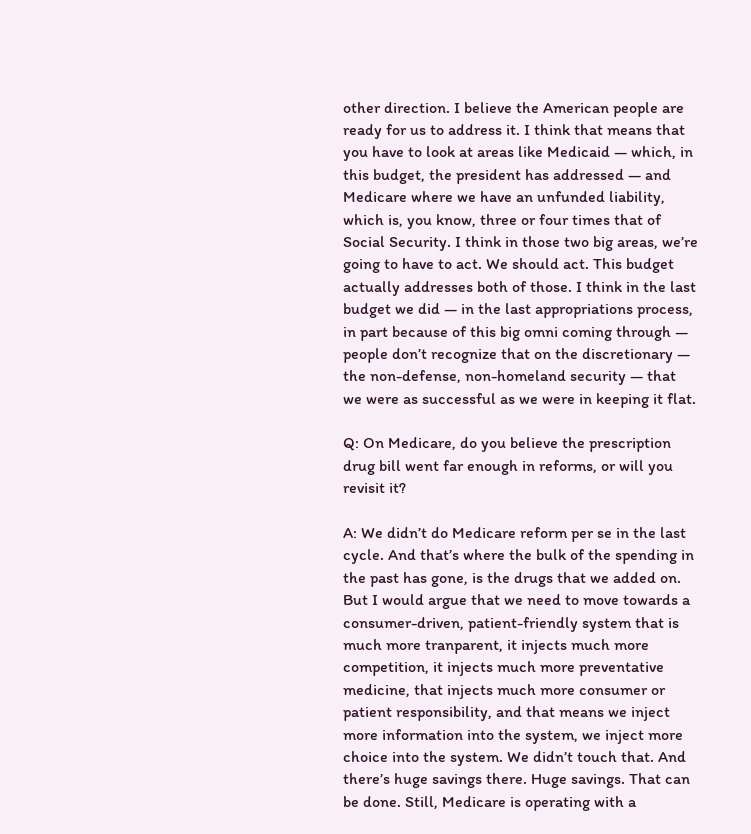other direction. I believe the American people are ready for us to address it. I think that means that you have to look at areas like Medicaid — which, in this budget, the president has addressed — and Medicare where we have an unfunded liability, which is, you know, three or four times that of Social Security. I think in those two big areas, we’re going to have to act. We should act. This budget actually addresses both of those. I think in the last budget we did — in the last appropriations process, in part because of this big omni coming through — people don’t recognize that on the discretionary — the non-defense, non-homeland security — that we were as successful as we were in keeping it flat.

Q: On Medicare, do you believe the prescription drug bill went far enough in reforms, or will you revisit it?

A: We didn’t do Medicare reform per se in the last cycle. And that’s where the bulk of the spending in the past has gone, is the drugs that we added on. But I would argue that we need to move towards a consumer-driven, patient-friendly system that is much more tranparent, it injects much more competition, it injects much more preventative medicine, that injects much more consumer or patient responsibility, and that means we inject more information into the system, we inject more choice into the system. We didn’t touch that. And there’s huge savings there. Huge savings. That can be done. Still, Medicare is operating with a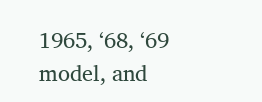1965, ‘68, ‘69 model, and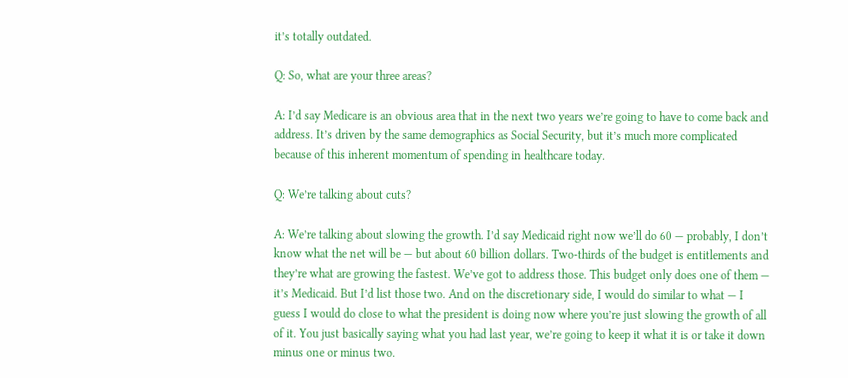it’s totally outdated.

Q: So, what are your three areas?

A: I’d say Medicare is an obvious area that in the next two years we’re going to have to come back and address. It’s driven by the same demographics as Social Security, but it’s much more complicated because of this inherent momentum of spending in healthcare today.

Q: We’re talking about cuts?

A: We’re talking about slowing the growth. I’d say Medicaid right now we’ll do 60 — probably, I don’t know what the net will be — but about 60 billion dollars. Two-thirds of the budget is entitlements and they’re what are growing the fastest. We’ve got to address those. This budget only does one of them — it’s Medicaid. But I’d list those two. And on the discretionary side, I would do similar to what — I guess I would do close to what the president is doing now where you’re just slowing the growth of all of it. You just basically saying what you had last year, we’re going to keep it what it is or take it down minus one or minus two.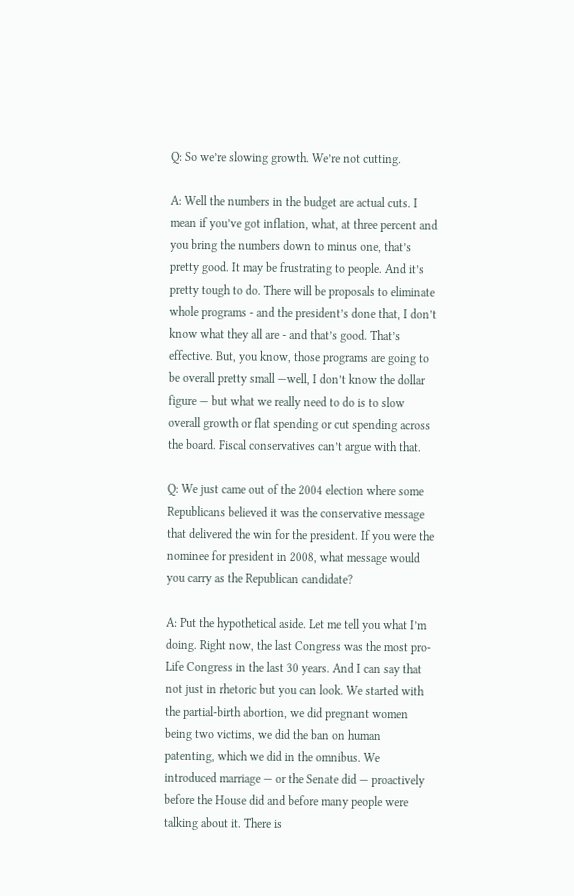Q: So we’re slowing growth. We’re not cutting.

A: Well the numbers in the budget are actual cuts. I mean if you’ve got inflation, what, at three percent and you bring the numbers down to minus one, that’s pretty good. It may be frustrating to people. And it’s pretty tough to do. There will be proposals to eliminate whole programs - and the president’s done that, I don’t know what they all are - and that’s good. That’s effective. But, you know, those programs are going to be overall pretty small —well, I don’t know the dollar figure — but what we really need to do is to slow overall growth or flat spending or cut spending across the board. Fiscal conservatives can’t argue with that.

Q: We just came out of the 2004 election where some Republicans believed it was the conservative message that delivered the win for the president. If you were the nominee for president in 2008, what message would you carry as the Republican candidate?

A: Put the hypothetical aside. Let me tell you what I’m doing. Right now, the last Congress was the most pro-Life Congress in the last 30 years. And I can say that not just in rhetoric but you can look. We started with the partial-birth abortion, we did pregnant women being two victims, we did the ban on human patenting, which we did in the omnibus. We introduced marriage — or the Senate did — proactively before the House did and before many people were talking about it. There is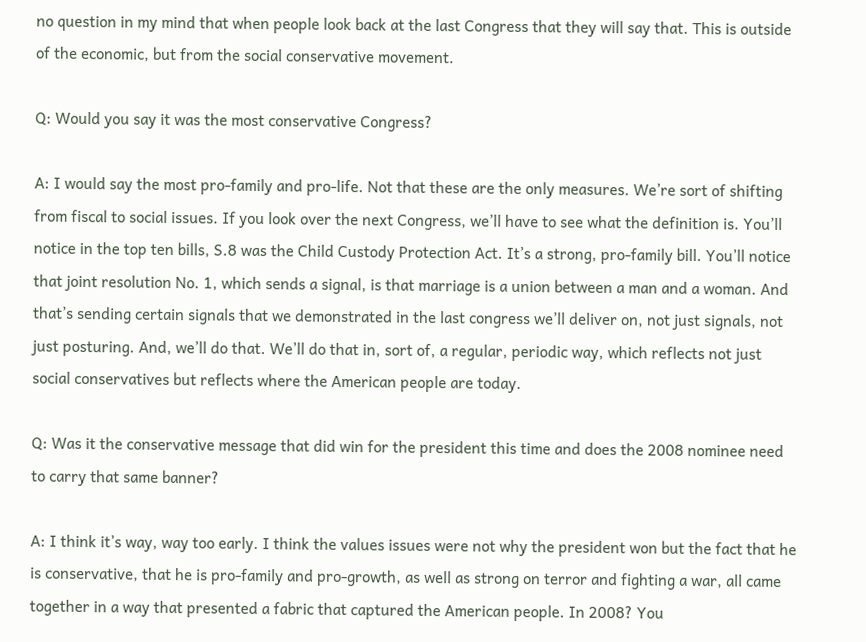no question in my mind that when people look back at the last Congress that they will say that. This is outside of the economic, but from the social conservative movement.

Q: Would you say it was the most conservative Congress?

A: I would say the most pro-family and pro-life. Not that these are the only measures. We’re sort of shifting from fiscal to social issues. If you look over the next Congress, we’ll have to see what the definition is. You’ll notice in the top ten bills, S.8 was the Child Custody Protection Act. It’s a strong, pro-family bill. You’ll notice that joint resolution No. 1, which sends a signal, is that marriage is a union between a man and a woman. And that’s sending certain signals that we demonstrated in the last congress we’ll deliver on, not just signals, not just posturing. And, we’ll do that. We’ll do that in, sort of, a regular, periodic way, which reflects not just social conservatives but reflects where the American people are today.

Q: Was it the conservative message that did win for the president this time and does the 2008 nominee need to carry that same banner?

A: I think it’s way, way too early. I think the values issues were not why the president won but the fact that he is conservative, that he is pro-family and pro-growth, as well as strong on terror and fighting a war, all came together in a way that presented a fabric that captured the American people. In 2008? You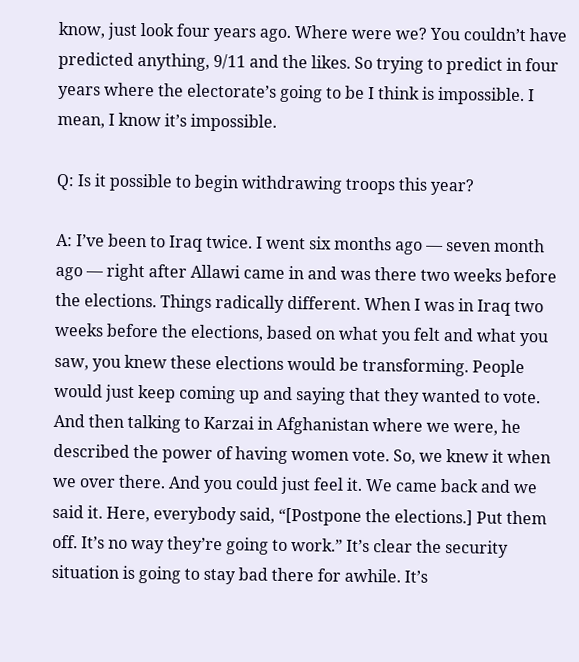know, just look four years ago. Where were we? You couldn’t have predicted anything, 9/11 and the likes. So trying to predict in four years where the electorate’s going to be I think is impossible. I mean, I know it’s impossible.

Q: Is it possible to begin withdrawing troops this year?

A: I’ve been to Iraq twice. I went six months ago — seven month ago — right after Allawi came in and was there two weeks before the elections. Things radically different. When I was in Iraq two weeks before the elections, based on what you felt and what you saw, you knew these elections would be transforming. People would just keep coming up and saying that they wanted to vote. And then talking to Karzai in Afghanistan where we were, he described the power of having women vote. So, we knew it when we over there. And you could just feel it. We came back and we said it. Here, everybody said, “[Postpone the elections.] Put them off. It’s no way they’re going to work.” It’s clear the security situation is going to stay bad there for awhile. It’s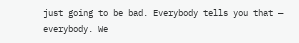just going to be bad. Everybody tells you that — everybody. We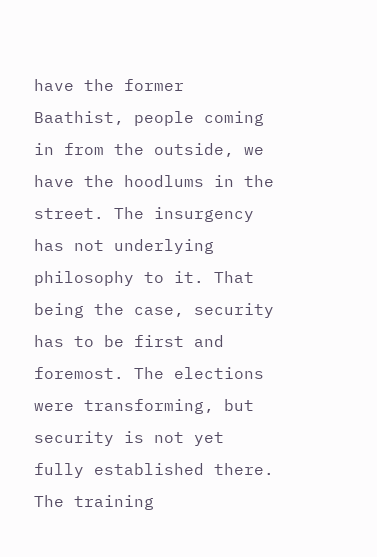have the former Baathist, people coming in from the outside, we have the hoodlums in the street. The insurgency has not underlying philosophy to it. That being the case, security has to be first and foremost. The elections were transforming, but security is not yet fully established there. The training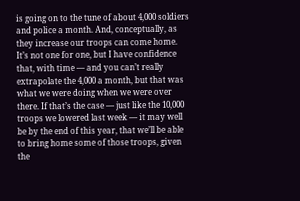is going on to the tune of about 4,000 soldiers and police a month. And, conceptually, as they increase our troops can come home. It’s not one for one, but I have confidence that, with time — and you can’t really extrapolate the 4,000 a month, but that was what we were doing when we were over there. If that’s the case — just like the 10,000 troops we lowered last week — it may well be by the end of this year, that we’ll be able to bring home some of those troops, given the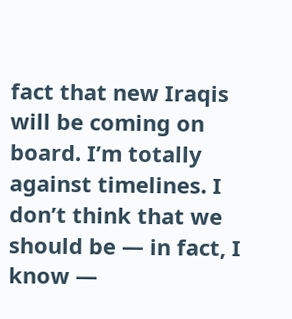fact that new Iraqis will be coming on board. I’m totally against timelines. I don’t think that we should be — in fact, I know —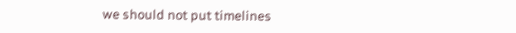we should not put timelines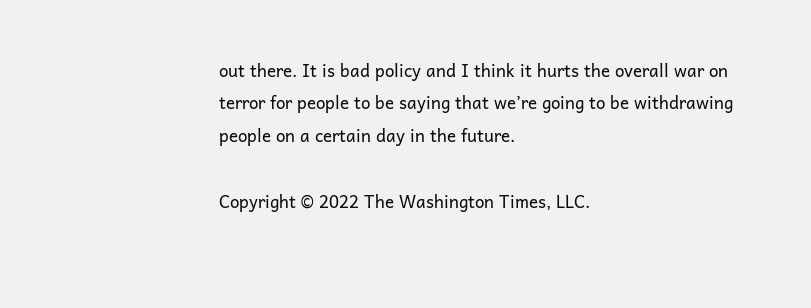out there. It is bad policy and I think it hurts the overall war on terror for people to be saying that we’re going to be withdrawing people on a certain day in the future.

Copyright © 2022 The Washington Times, LLC.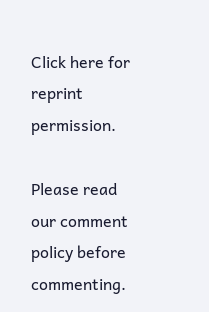Click here for reprint permission.

Please read our comment policy before commenting.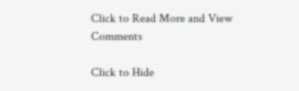Click to Read More and View Comments

Click to Hide